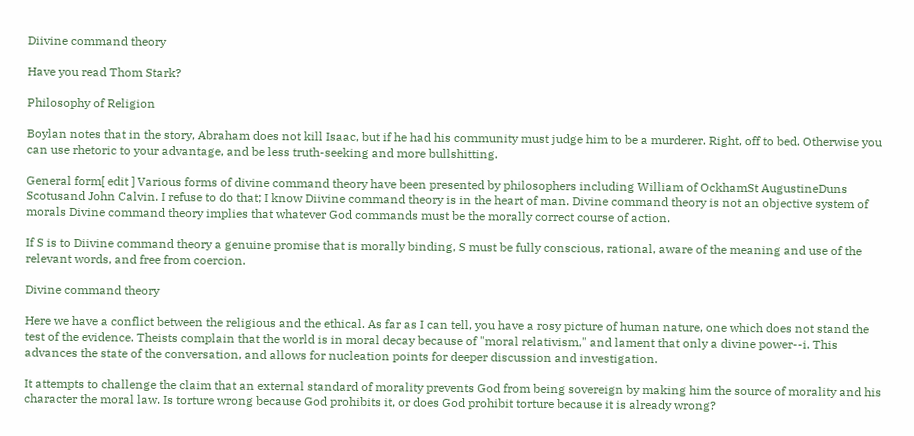Diivine command theory

Have you read Thom Stark?

Philosophy of Religion

Boylan notes that in the story, Abraham does not kill Isaac, but if he had his community must judge him to be a murderer. Right, off to bed. Otherwise you can use rhetoric to your advantage, and be less truth-seeking and more bullshitting.

General form[ edit ] Various forms of divine command theory have been presented by philosophers including William of OckhamSt AugustineDuns Scotusand John Calvin. I refuse to do that; I know Diivine command theory is in the heart of man. Divine command theory is not an objective system of morals Divine command theory implies that whatever God commands must be the morally correct course of action.

If S is to Diivine command theory a genuine promise that is morally binding, S must be fully conscious, rational, aware of the meaning and use of the relevant words, and free from coercion.

Divine command theory

Here we have a conflict between the religious and the ethical. As far as I can tell, you have a rosy picture of human nature, one which does not stand the test of the evidence. Theists complain that the world is in moral decay because of "moral relativism," and lament that only a divine power--i. This advances the state of the conversation, and allows for nucleation points for deeper discussion and investigation.

It attempts to challenge the claim that an external standard of morality prevents God from being sovereign by making him the source of morality and his character the moral law. Is torture wrong because God prohibits it, or does God prohibit torture because it is already wrong?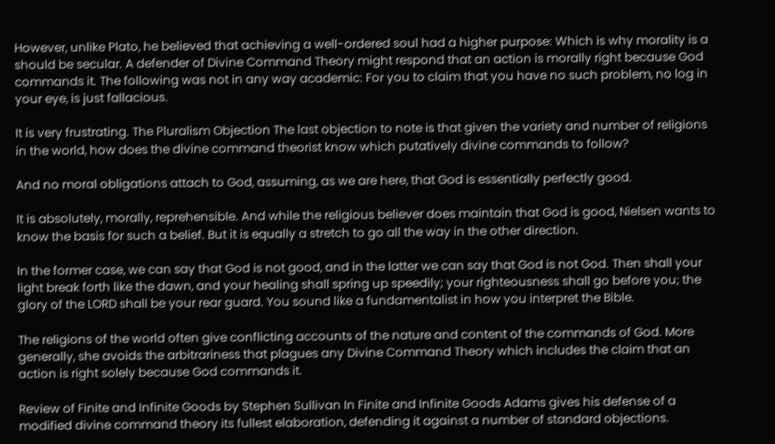However, unlike Plato, he believed that achieving a well-ordered soul had a higher purpose: Which is why morality is a should be secular. A defender of Divine Command Theory might respond that an action is morally right because God commands it. The following was not in any way academic: For you to claim that you have no such problem, no log in your eye, is just fallacious.

It is very frustrating. The Pluralism Objection The last objection to note is that given the variety and number of religions in the world, how does the divine command theorist know which putatively divine commands to follow?

And no moral obligations attach to God, assuming, as we are here, that God is essentially perfectly good.

It is absolutely, morally, reprehensible. And while the religious believer does maintain that God is good, Nielsen wants to know the basis for such a belief. But it is equally a stretch to go all the way in the other direction.

In the former case, we can say that God is not good, and in the latter we can say that God is not God. Then shall your light break forth like the dawn, and your healing shall spring up speedily; your righteousness shall go before you; the glory of the LORD shall be your rear guard. You sound like a fundamentalist in how you interpret the Bible.

The religions of the world often give conflicting accounts of the nature and content of the commands of God. More generally, she avoids the arbitrariness that plagues any Divine Command Theory which includes the claim that an action is right solely because God commands it.

Review of Finite and Infinite Goods by Stephen Sullivan In Finite and Infinite Goods Adams gives his defense of a modified divine command theory its fullest elaboration, defending it against a number of standard objections.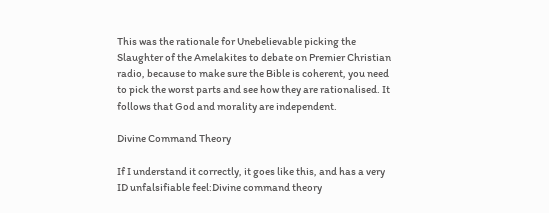This was the rationale for Unebelievable picking the Slaughter of the Amelakites to debate on Premier Christian radio, because to make sure the Bible is coherent, you need to pick the worst parts and see how they are rationalised. It follows that God and morality are independent.

Divine Command Theory

If I understand it correctly, it goes like this, and has a very ID unfalsifiable feel:Divine command theory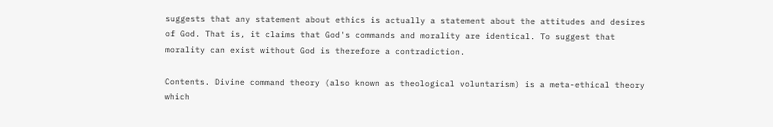suggests that any statement about ethics is actually a statement about the attitudes and desires of God. That is, it claims that God's commands and morality are identical. To suggest that morality can exist without God is therefore a contradiction.

Contents. Divine command theory (also known as theological voluntarism) is a meta-ethical theory which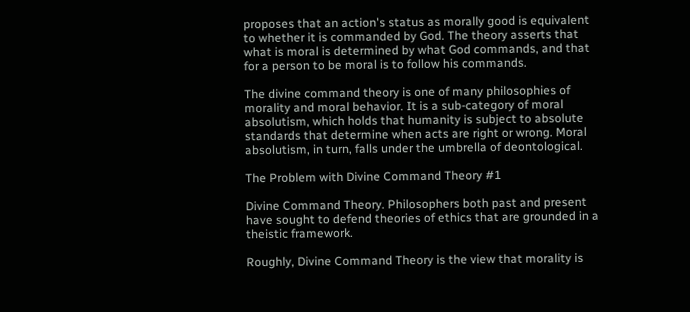proposes that an action's status as morally good is equivalent to whether it is commanded by God. The theory asserts that what is moral is determined by what God commands, and that for a person to be moral is to follow his commands.

The divine command theory is one of many philosophies of morality and moral behavior. It is a sub-category of moral absolutism, which holds that humanity is subject to absolute standards that determine when acts are right or wrong. Moral absolutism, in turn, falls under the umbrella of deontological.

The Problem with Divine Command Theory #1

Divine Command Theory. Philosophers both past and present have sought to defend theories of ethics that are grounded in a theistic framework.

Roughly, Divine Command Theory is the view that morality is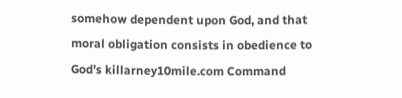somehow dependent upon God, and that moral obligation consists in obedience to God’s killarney10mile.com Command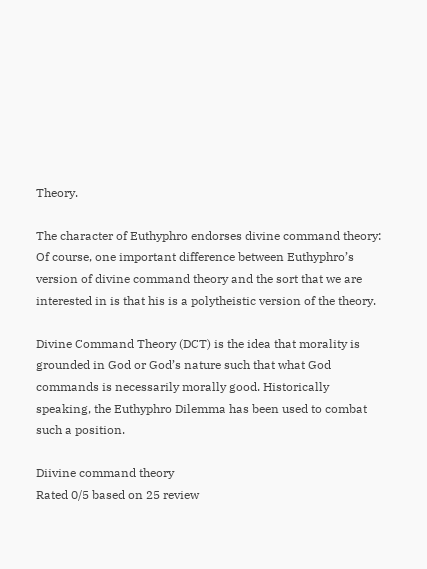Theory.

The character of Euthyphro endorses divine command theory: Of course, one important difference between Euthyphro’s version of divine command theory and the sort that we are interested in is that his is a polytheistic version of the theory.

Divine Command Theory (DCT) is the idea that morality is grounded in God or God’s nature such that what God commands is necessarily morally good. Historically speaking, the Euthyphro Dilemma has been used to combat such a position.

Diivine command theory
Rated 0/5 based on 25 review